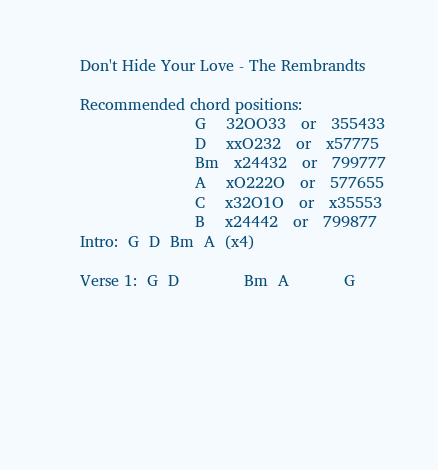Don't Hide Your Love - The Rembrandts

Recommended chord positions:
                       G    32OO33   or   355433
                       D    xxO232   or   x57775
                       Bm   x24432   or   799777
                       A    xO222O   or   577655
                       C    x32O1O   or   x35553
                       B    x24442   or   799877
Intro:  G  D  Bm  A  (x4)

Verse 1:  G  D             Bm  A           G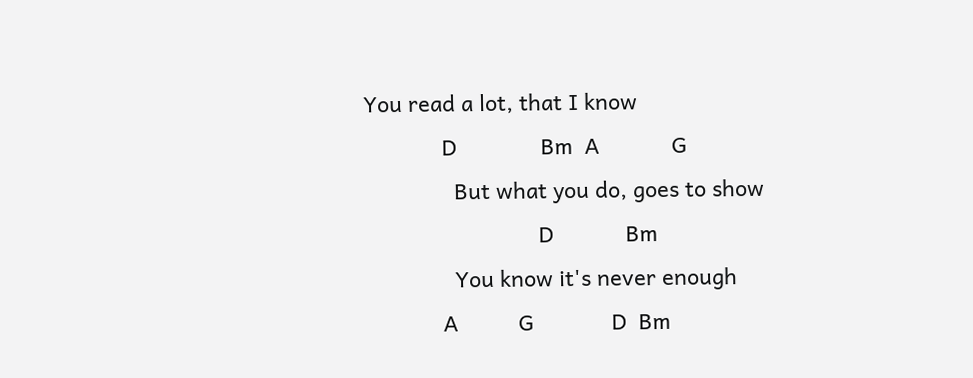You read a lot, that I know
             D              Bm  A            G
               But what you do, goes to show
                             D            Bm
               You know it's never enough
             A          G             D  Bm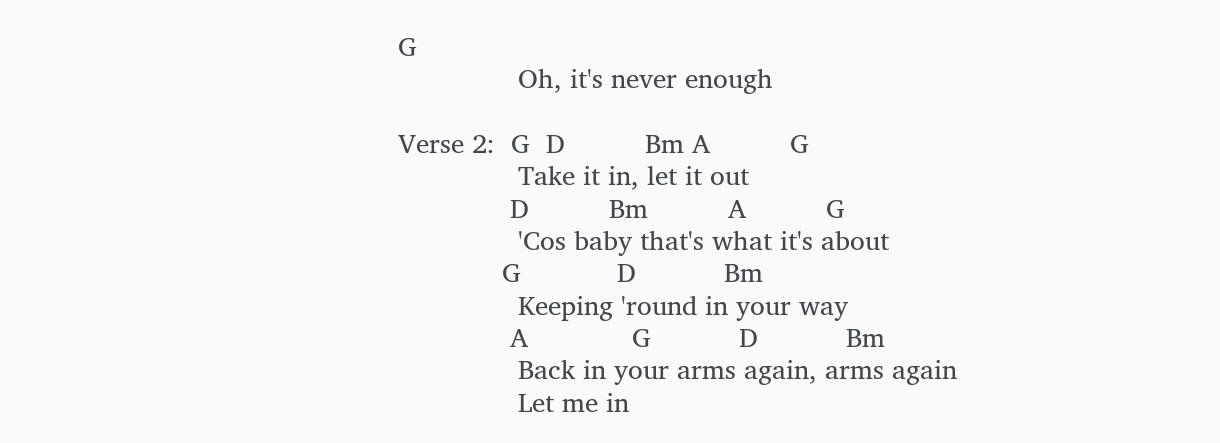G
               Oh, it's never enough

Verse 2:  G  D          Bm A          G
               Take it in, let it out
              D          Bm          A          G
               'Cos baby that's what it's about
             G            D           Bm
               Keeping 'round in your way
              A             G           D           Bm
               Back in your arms again, arms again
               Let me in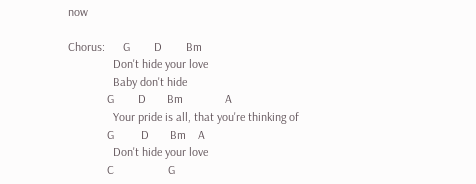now

Chorus:      G        D        Bm
               Don't hide your love
               Baby don't hide
             G        D       Bm              A
               Your pride is all, that you're thinking of
             G         D       Bm    A
               Don't hide your love
             C                  G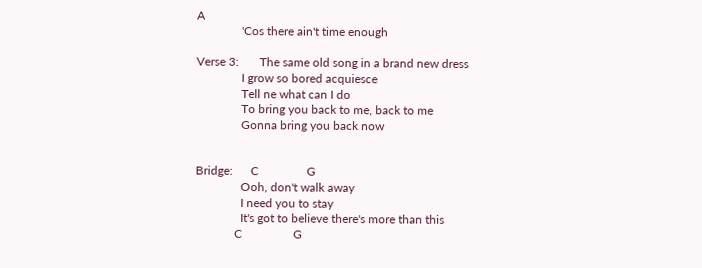A
               'Cos there ain't time enough

Verse 3:       The same old song in a brand new dress
               I grow so bored acquiesce
               Tell ne what can I do
               To bring you back to me, back to me
               Gonna bring you back now


Bridge:      C                G
               Ooh, don't walk away
               I need you to stay
               It's got to believe there's more than this
             C                 G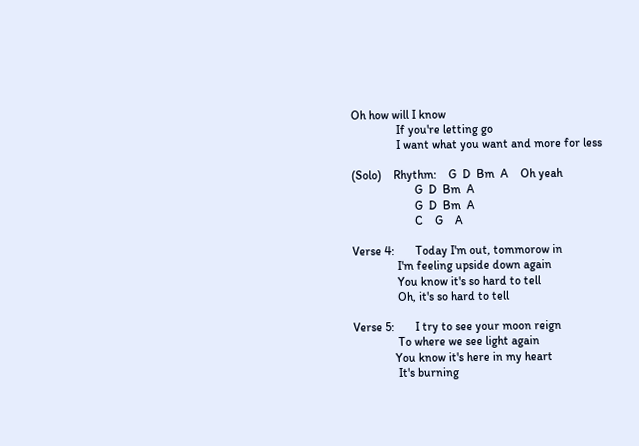Oh how will I know
               If you're letting go
               I want what you want and more for less

(Solo)    Rhythm:    G  D  Bm  A    Oh yeah
                     G  D  Bm  A
                     G  D  Bm  A
                     C    G    A

Verse 4:       Today I'm out, tommorow in
               I'm feeling upside down again
               You know it's so hard to tell
               Oh, it's so hard to tell

Verse 5:       I try to see your moon reign
               To where we see light again
              You know it's here in my heart
               It's burning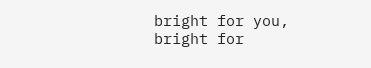bright for you, bright for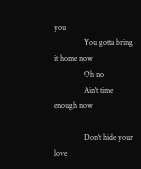you
               You gotta bring it home now
               Oh no
               Ain't time enough now

               Don't hide your love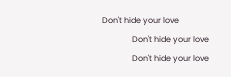Don't hide your love
               Don't hide your love
               Don't hide your love